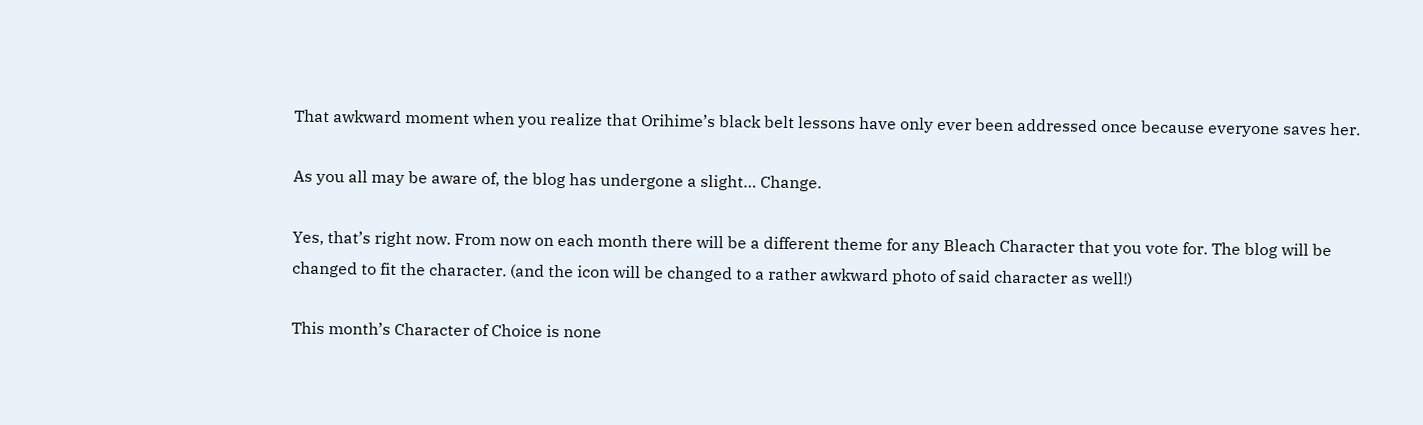That awkward moment when you realize that Orihime’s black belt lessons have only ever been addressed once because everyone saves her.

As you all may be aware of, the blog has undergone a slight… Change.

Yes, that’s right now. From now on each month there will be a different theme for any Bleach Character that you vote for. The blog will be changed to fit the character. (and the icon will be changed to a rather awkward photo of said character as well!)

This month’s Character of Choice is none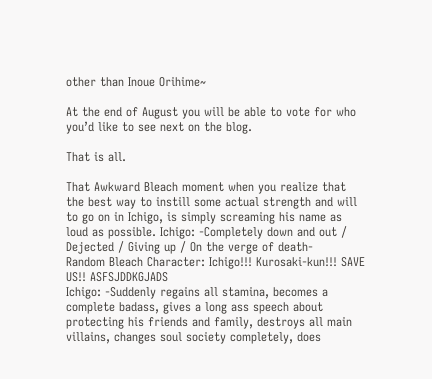other than Inoue Orihime~

At the end of August you will be able to vote for who you’d like to see next on the blog.

That is all.

That Awkward Bleach moment when you realize that the best way to instill some actual strength and will to go on in Ichigo, is simply screaming his name as loud as possible. Ichigo: -Completely down and out / Dejected / Giving up / On the verge of death-
Random Bleach Character: Ichigo!!! Kurosaki-kun!!! SAVE US!! ASFSJDDKGJADS
Ichigo: -Suddenly regains all stamina, becomes a complete badass, gives a long ass speech about protecting his friends and family, destroys all main villains, changes soul society completely, does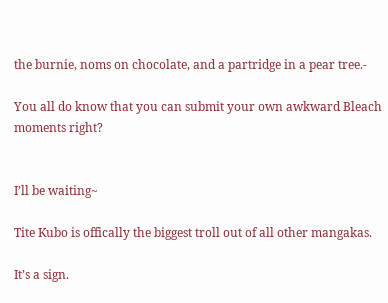the burnie, noms on chocolate, and a partridge in a pear tree.-

You all do know that you can submit your own awkward Bleach moments right?


I’ll be waiting~

Tite Kubo is offically the biggest troll out of all other mangakas.

It’s a sign.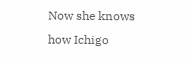Now she knows how Ichigo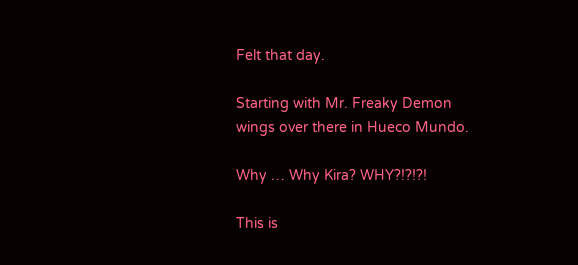Felt that day.

Starting with Mr. Freaky Demon wings over there in Hueco Mundo.

Why … Why Kira? WHY?!?!?!

This is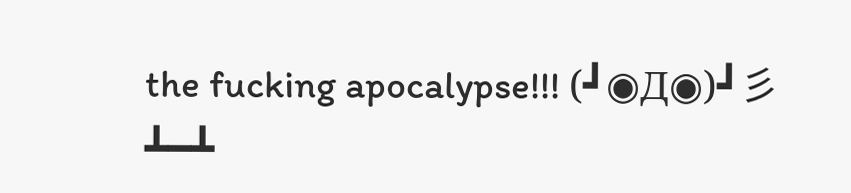the fucking apocalypse!!! (┛◉Д◉)┛彡┻━┻